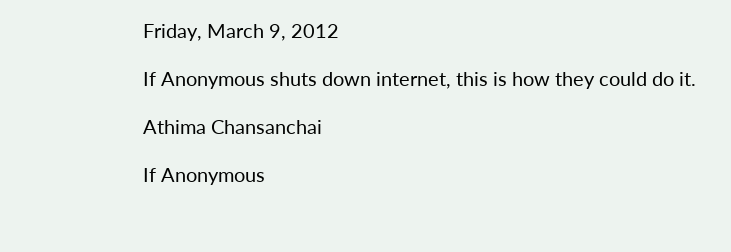Friday, March 9, 2012

If Anonymous shuts down internet, this is how they could do it.

Athima Chansanchai

If Anonymous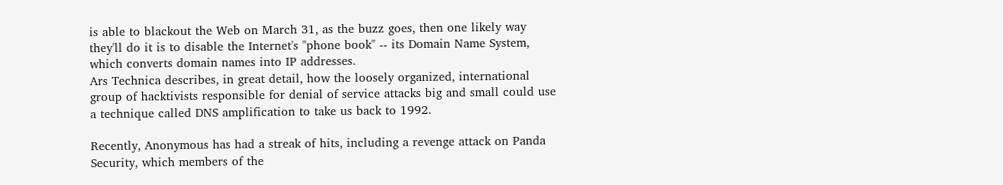is able to blackout the Web on March 31, as the buzz goes, then one likely way they'll do it is to disable the Internet's "phone book" -- its Domain Name System, which converts domain names into IP addresses.
Ars Technica describes, in great detail, how the loosely organized, international group of hacktivists responsible for denial of service attacks big and small could use a technique called DNS amplification to take us back to 1992.

Recently, Anonymous has had a streak of hits, including a revenge attack on Panda Security, which members of the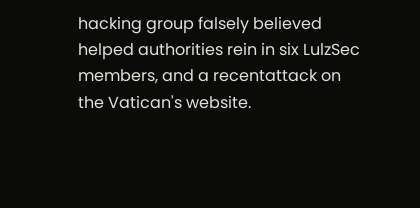hacking group falsely believed helped authorities rein in six LulzSec members, and a recentattack on the Vatican's website.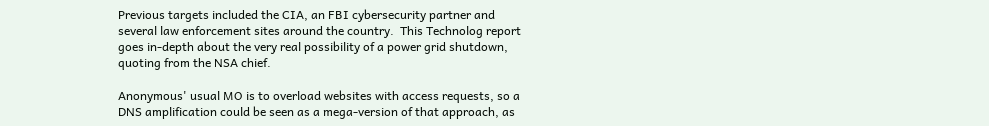Previous targets included the CIA, an FBI cybersecurity partner and several law enforcement sites around the country.  This Technolog report goes in-depth about the very real possibility of a power grid shutdown, quoting from the NSA chief.

Anonymous' usual MO is to overload websites with access requests, so a DNS amplification could be seen as a mega-version of that approach, as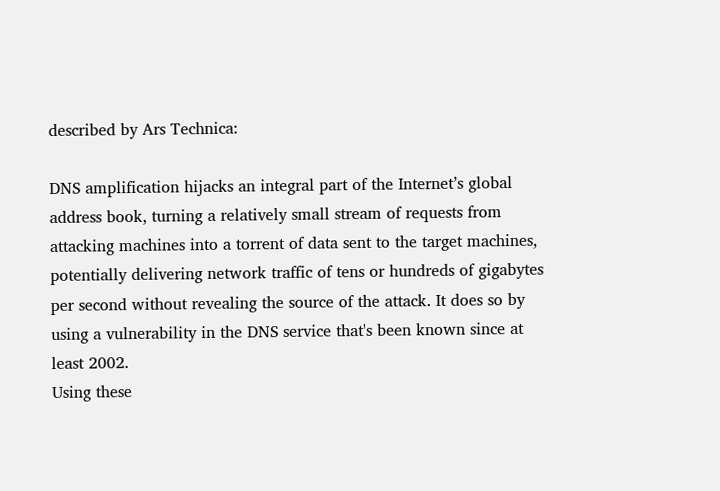described by Ars Technica:

DNS amplification hijacks an integral part of the Internet’s global address book, turning a relatively small stream of requests from attacking machines into a torrent of data sent to the target machines, potentially delivering network traffic of tens or hundreds of gigabytes per second without revealing the source of the attack. It does so by using a vulnerability in the DNS service that's been known since at least 2002.
Using these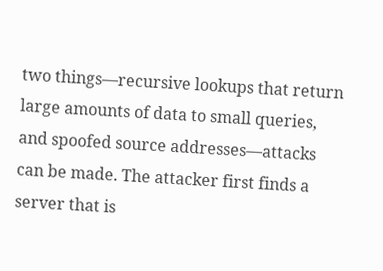two things—recursive lookups that return large amounts of data to small queries, and spoofed source addresses—attacks can be made. The attacker first finds a server that is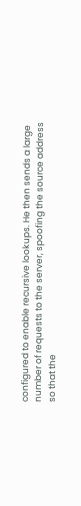configured to enable recursive lookups. He then sends a large number of requests to the server, spoofing the source address so that the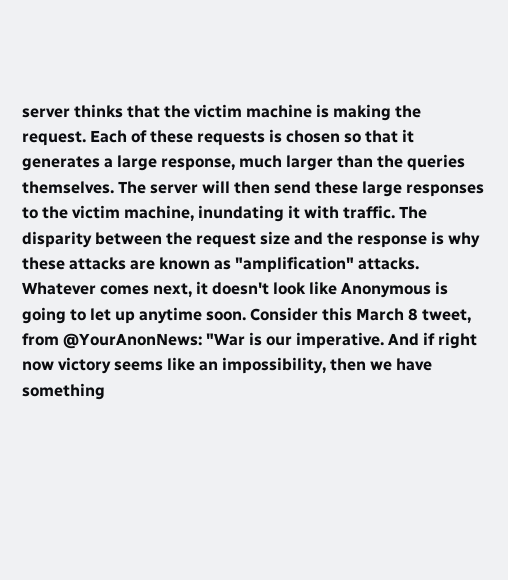server thinks that the victim machine is making the request. Each of these requests is chosen so that it generates a large response, much larger than the queries themselves. The server will then send these large responses to the victim machine, inundating it with traffic. The disparity between the request size and the response is why these attacks are known as "amplification" attacks.
Whatever comes next, it doesn't look like Anonymous is going to let up anytime soon. Consider this March 8 tweet, from @YourAnonNews: "War is our imperative. And if right now victory seems like an impossibility, then we have something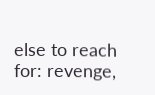else to reach for: revenge,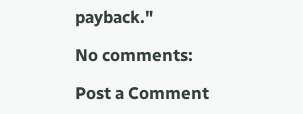payback."

No comments:

Post a Comment